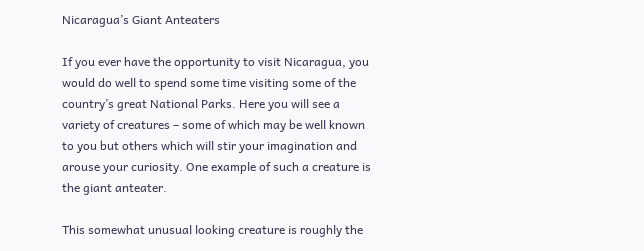Nicaragua’s Giant Anteaters

If you ever have the opportunity to visit Nicaragua, you would do well to spend some time visiting some of the country’s great National Parks. Here you will see a variety of creatures – some of which may be well known to you but others which will stir your imagination and arouse your curiosity. One example of such a creature is the giant anteater.

This somewhat unusual looking creature is roughly the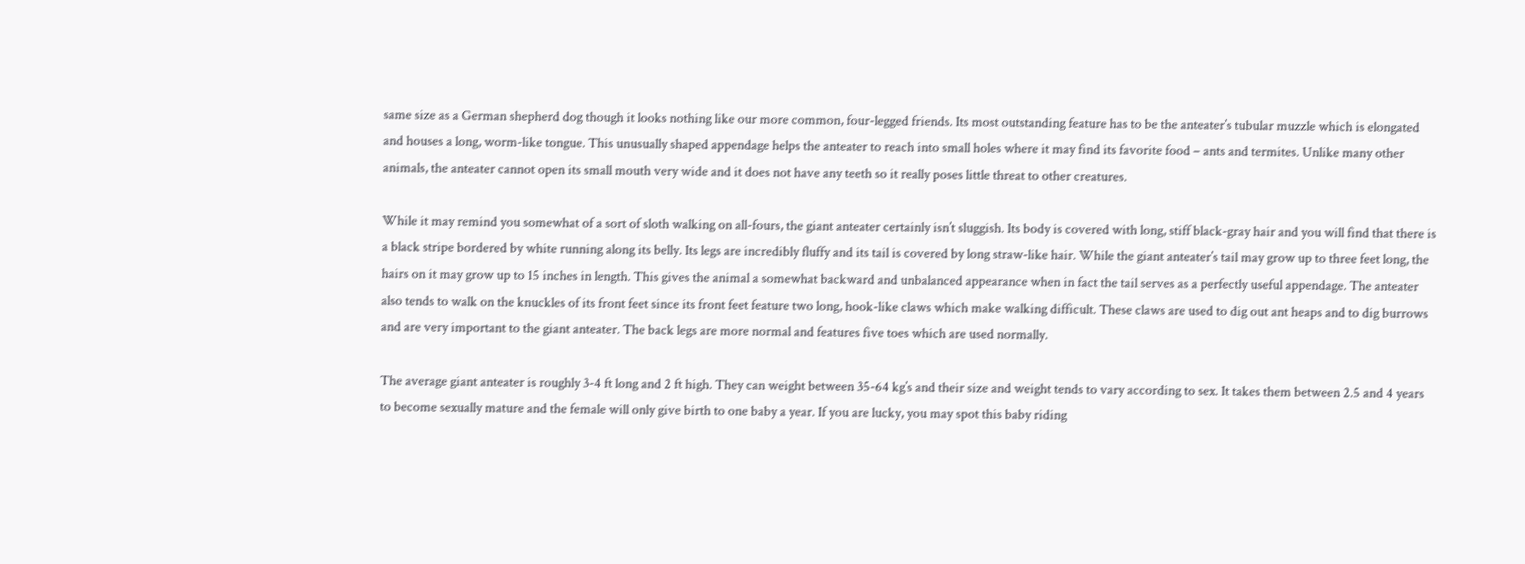same size as a German shepherd dog though it looks nothing like our more common, four-legged friends. Its most outstanding feature has to be the anteater’s tubular muzzle which is elongated and houses a long, worm-like tongue. This unusually shaped appendage helps the anteater to reach into small holes where it may find its favorite food – ants and termites. Unlike many other animals, the anteater cannot open its small mouth very wide and it does not have any teeth so it really poses little threat to other creatures.

While it may remind you somewhat of a sort of sloth walking on all-fours, the giant anteater certainly isn’t sluggish. Its body is covered with long, stiff black-gray hair and you will find that there is a black stripe bordered by white running along its belly. Its legs are incredibly fluffy and its tail is covered by long straw-like hair. While the giant anteater’s tail may grow up to three feet long, the hairs on it may grow up to 15 inches in length. This gives the animal a somewhat backward and unbalanced appearance when in fact the tail serves as a perfectly useful appendage. The anteater also tends to walk on the knuckles of its front feet since its front feet feature two long, hook-like claws which make walking difficult. These claws are used to dig out ant heaps and to dig burrows and are very important to the giant anteater. The back legs are more normal and features five toes which are used normally.

The average giant anteater is roughly 3-4 ft long and 2 ft high. They can weight between 35-64 kg’s and their size and weight tends to vary according to sex. It takes them between 2.5 and 4 years to become sexually mature and the female will only give birth to one baby a year. If you are lucky, you may spot this baby riding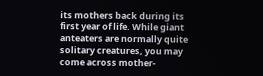its mothers back during its first year of life. While giant anteaters are normally quite solitary creatures, you may come across mother-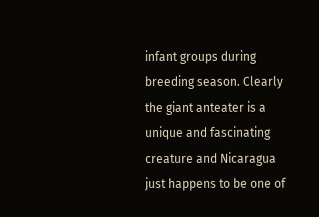infant groups during breeding season. Clearly the giant anteater is a unique and fascinating creature and Nicaragua just happens to be one of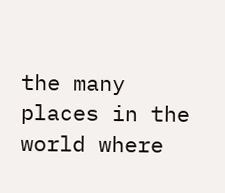the many places in the world where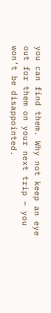you can find them. Why not keep an eye out for them on your next trip – you won’t be disappointed.